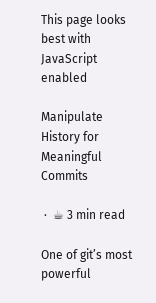This page looks best with JavaScript enabled

Manipulate History for Meaningful Commits

 ·  ☕ 3 min read

One of git’s most powerful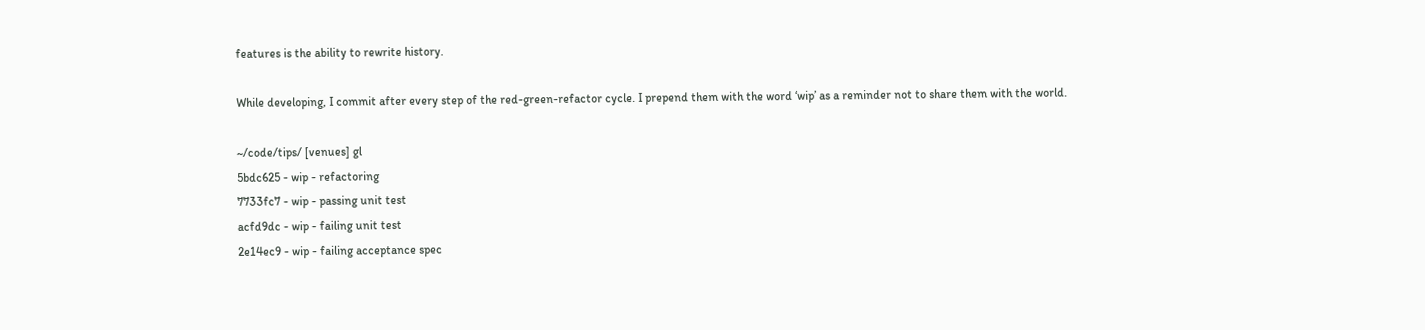features is the ability to rewrite history.

While developing, I commit after every step of the red-green-refactor cycle. I prepend them with the word ‘wip’ as a reminder not to share them with the world.

~/code/tips/ [venues] gl
5bdc625 - wip - refactoring
7733fc7 - wip - passing unit test
acfd9dc - wip - failing unit test
2e14ec9 - wip - failing acceptance spec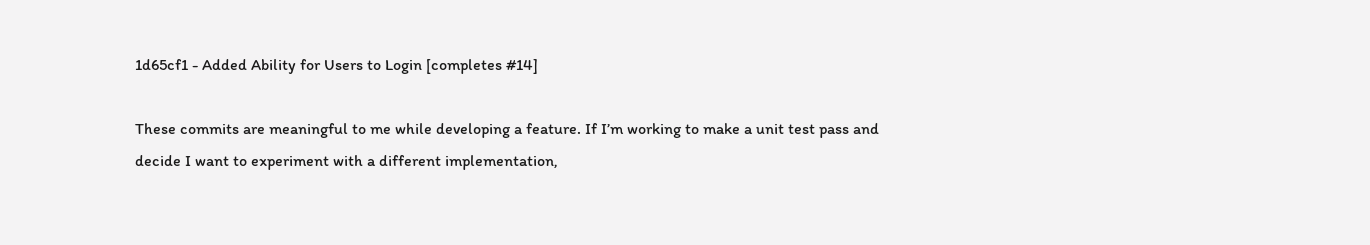1d65cf1 - Added Ability for Users to Login [completes #14]

These commits are meaningful to me while developing a feature. If I’m working to make a unit test pass and decide I want to experiment with a different implementation,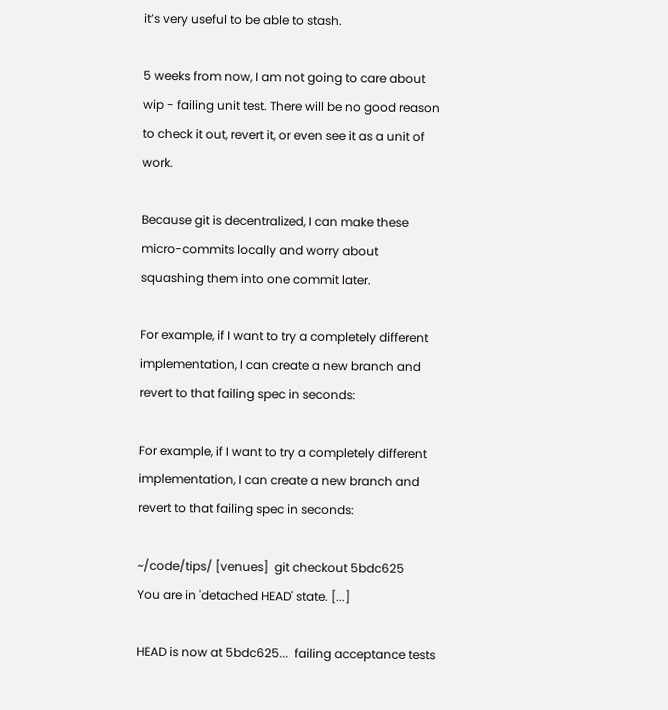it’s very useful to be able to stash.

5 weeks from now, I am not going to care about wip - failing unit test. There will be no good reason to check it out, revert it, or even see it as a unit of work.

Because git is decentralized, I can make these micro-commits locally and worry about squashing them into one commit later.

For example, if I want to try a completely different implementation, I can create a new branch and revert to that failing spec in seconds:

For example, if I want to try a completely different implementation, I can create a new branch and revert to that failing spec in seconds:

~/code/tips/ [venues]  git checkout 5bdc625
You are in 'detached HEAD' state. [...]

HEAD is now at 5bdc625...  failing acceptance tests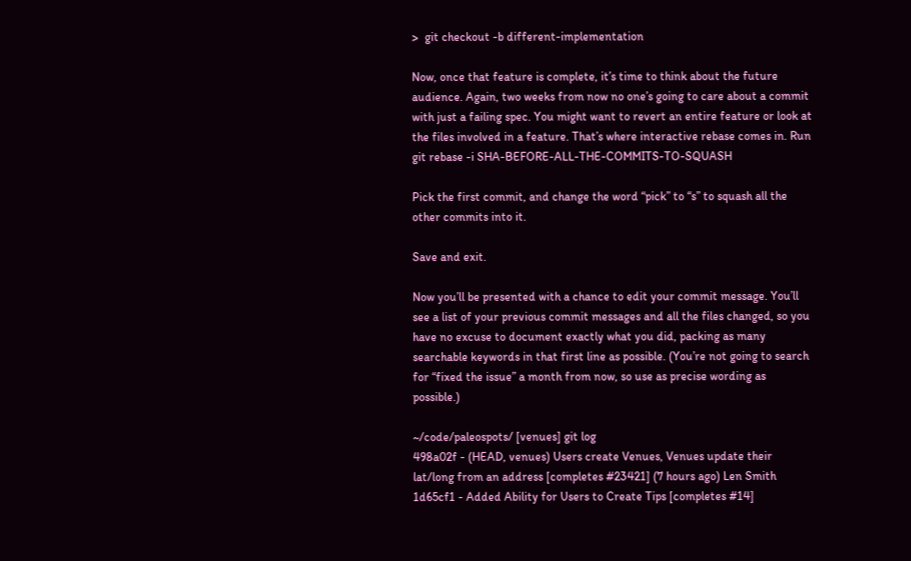>  git checkout -b different-implementation

Now, once that feature is complete, it’s time to think about the future audience. Again, two weeks from now no one’s going to care about a commit with just a failing spec. You might want to revert an entire feature or look at the files involved in a feature. That’s where interactive rebase comes in. Run git rebase -i SHA-BEFORE-ALL-THE-COMMITS-TO-SQUASH

Pick the first commit, and change the word “pick” to “s” to squash all the other commits into it.

Save and exit.

Now you’ll be presented with a chance to edit your commit message. You’ll see a list of your previous commit messages and all the files changed, so you have no excuse to document exactly what you did, packing as many searchable keywords in that first line as possible. (You’re not going to search for “fixed the issue” a month from now, so use as precise wording as possible.)

~/code/paleospots/ [venues] git log
498a02f - (HEAD, venues) Users create Venues, Venues update their lat/long from an address [completes #23421] (7 hours ago) Len Smith
1d65cf1 - Added Ability for Users to Create Tips [completes #14]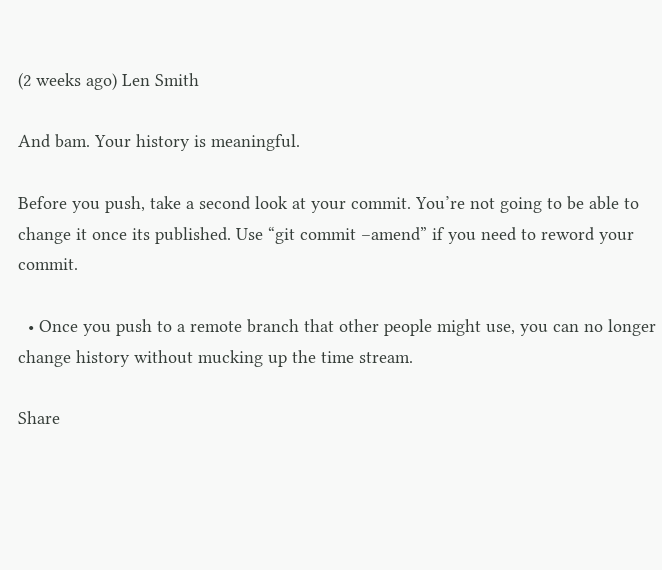(2 weeks ago) Len Smith

And bam. Your history is meaningful.

Before you push, take a second look at your commit. You’re not going to be able to change it once its published. Use “git commit –amend” if you need to reword your commit.

  • Once you push to a remote branch that other people might use, you can no longer change history without mucking up the time stream.

Share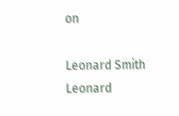on

Leonard Smith
Leonard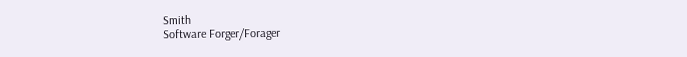Smith
Software Forger/Forager